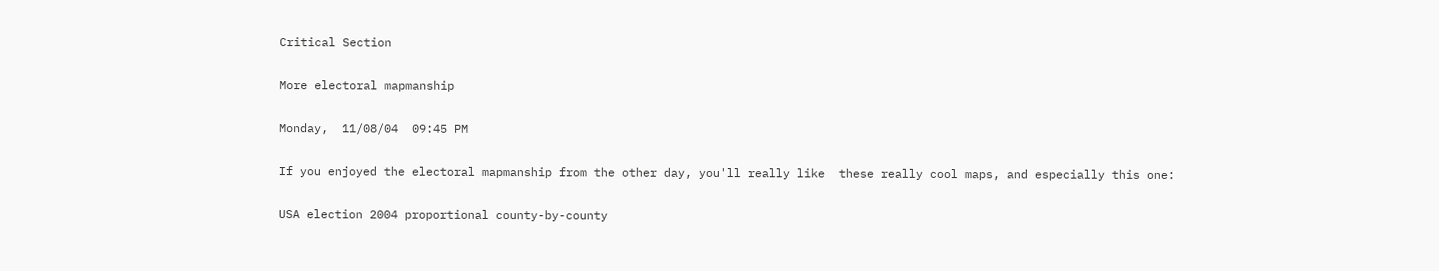Critical Section

More electoral mapmanship

Monday,  11/08/04  09:45 PM

If you enjoyed the electoral mapmanship from the other day, you'll really like  these really cool maps, and especially this one:

USA election 2004 proportional county-by-county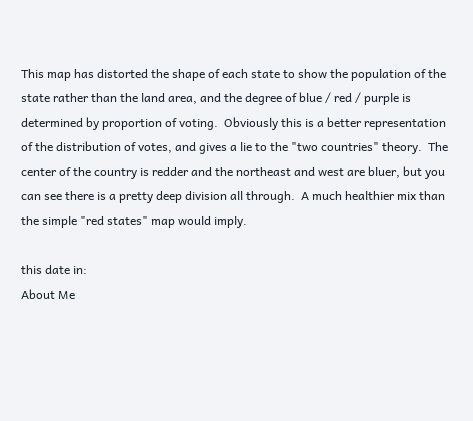This map has distorted the shape of each state to show the population of the state rather than the land area, and the degree of blue / red / purple is determined by proportion of voting.  Obviously this is a better representation of the distribution of votes, and gives a lie to the "two countries" theory.  The center of the country is redder and the northeast and west are bluer, but you can see there is a pretty deep division all through.  A much healthier mix than the simple "red states" map would imply.

this date in:
About Me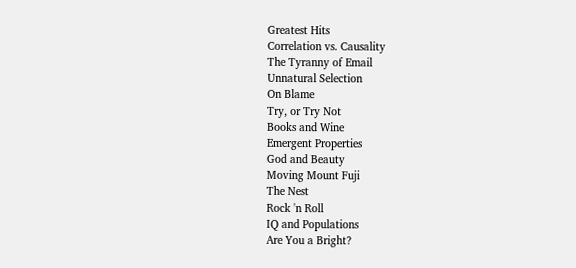Greatest Hits
Correlation vs. Causality
The Tyranny of Email
Unnatural Selection
On Blame
Try, or Try Not
Books and Wine
Emergent Properties
God and Beauty
Moving Mount Fuji
The Nest
Rock 'n Roll
IQ and Populations
Are You a Bright?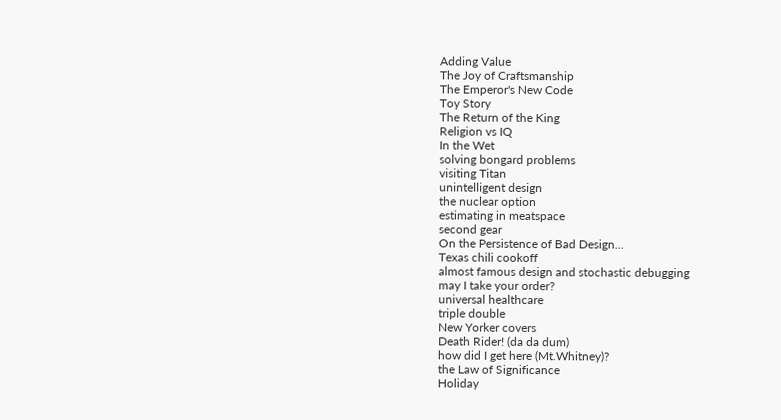Adding Value
The Joy of Craftsmanship
The Emperor's New Code
Toy Story
The Return of the King
Religion vs IQ
In the Wet
solving bongard problems
visiting Titan
unintelligent design
the nuclear option
estimating in meatspace
second gear
On the Persistence of Bad Design...
Texas chili cookoff
almost famous design and stochastic debugging
may I take your order?
universal healthcare
triple double
New Yorker covers
Death Rider! (da da dum)
how did I get here (Mt.Whitney)?
the Law of Significance
Holiday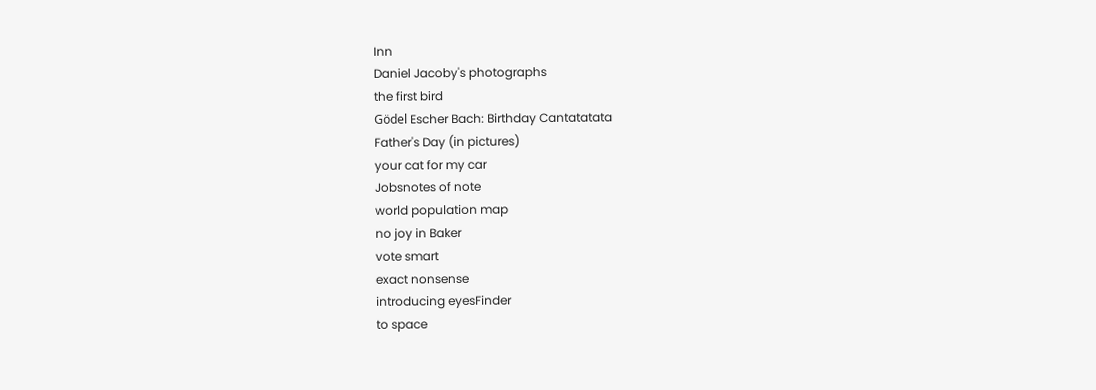Inn
Daniel Jacoby's photographs
the first bird
Gödel Escher Bach: Birthday Cantatatata
Father's Day (in pictures)
your cat for my car
Jobsnotes of note
world population map
no joy in Baker
vote smart
exact nonsense
introducing eyesFinder
to space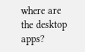where are the desktop apps?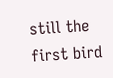still the first bird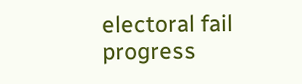electoral fail
progress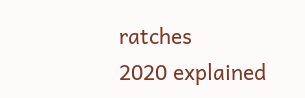ratches
2020 explained